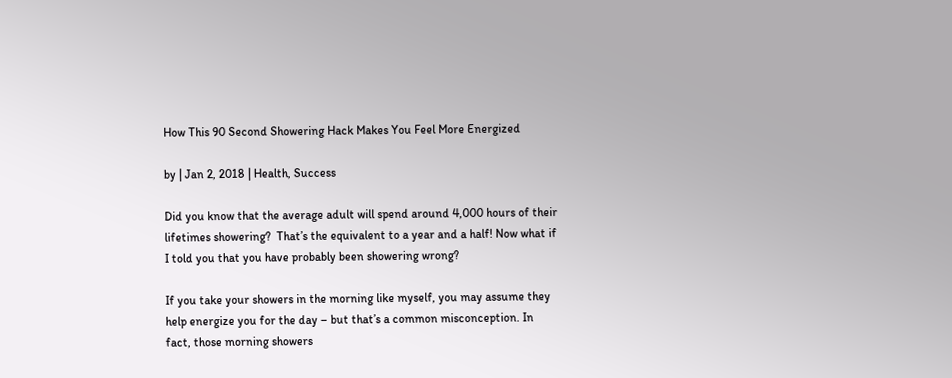How This 90 Second Showering Hack Makes You Feel More Energized

by | Jan 2, 2018 | Health, Success

Did you know that the average adult will spend around 4,000 hours of their lifetimes showering?  That’s the equivalent to a year and a half! Now what if I told you that you have probably been showering wrong?

If you take your showers in the morning like myself, you may assume they help energize you for the day – but that’s a common misconception. In fact, those morning showers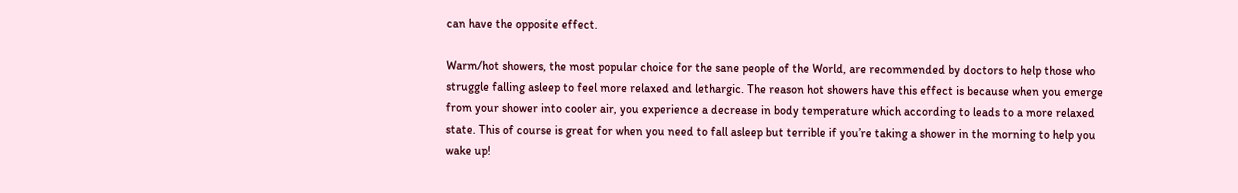can have the opposite effect.

Warm/hot showers, the most popular choice for the sane people of the World, are recommended by doctors to help those who struggle falling asleep to feel more relaxed and lethargic. The reason hot showers have this effect is because when you emerge from your shower into cooler air, you experience a decrease in body temperature which according to leads to a more relaxed state. This of course is great for when you need to fall asleep but terrible if you’re taking a shower in the morning to help you wake up!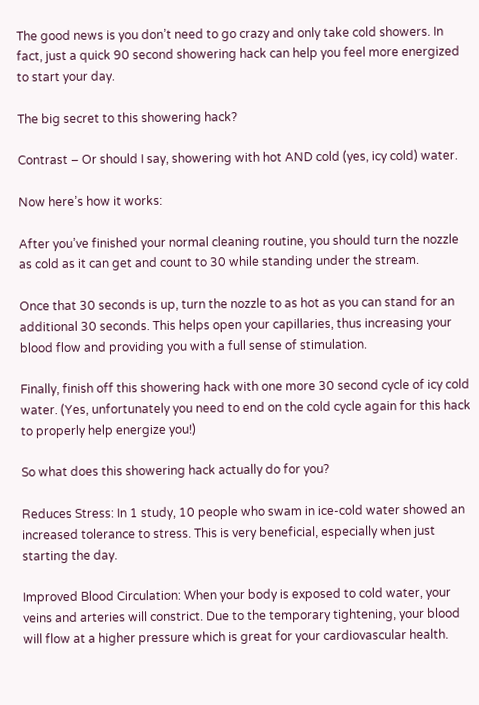The good news is you don’t need to go crazy and only take cold showers. In fact, just a quick 90 second showering hack can help you feel more energized to start your day.

The big secret to this showering hack?

Contrast – Or should I say, showering with hot AND cold (yes, icy cold) water.

Now here’s how it works:

After you’ve finished your normal cleaning routine, you should turn the nozzle as cold as it can get and count to 30 while standing under the stream.

Once that 30 seconds is up, turn the nozzle to as hot as you can stand for an additional 30 seconds. This helps open your capillaries, thus increasing your blood flow and providing you with a full sense of stimulation.

Finally, finish off this showering hack with one more 30 second cycle of icy cold water. (Yes, unfortunately you need to end on the cold cycle again for this hack to properly help energize you!)

So what does this showering hack actually do for you?

Reduces Stress: In 1 study, 10 people who swam in ice-cold water showed an increased tolerance to stress. This is very beneficial, especially when just starting the day.

Improved Blood Circulation: When your body is exposed to cold water, your veins and arteries will constrict. Due to the temporary tightening, your blood will flow at a higher pressure which is great for your cardiovascular health.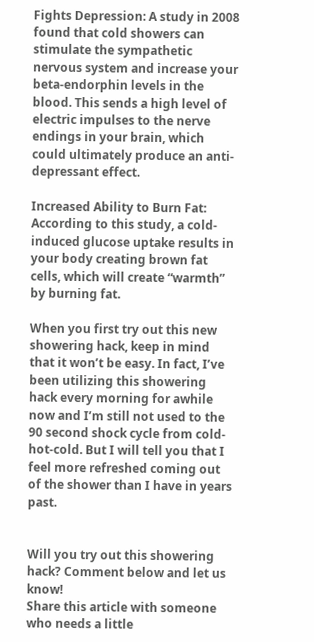Fights Depression: A study in 2008 found that cold showers can stimulate the sympathetic nervous system and increase your beta-endorphin levels in the blood. This sends a high level of electric impulses to the nerve endings in your brain, which could ultimately produce an anti-depressant effect.

Increased Ability to Burn Fat: According to this study, a cold-induced glucose uptake results in your body creating brown fat cells, which will create “warmth” by burning fat.

When you first try out this new showering hack, keep in mind that it won’t be easy. In fact, I’ve been utilizing this showering hack every morning for awhile now and I’m still not used to the 90 second shock cycle from cold-hot-cold. But I will tell you that I feel more refreshed coming out of the shower than I have in years past.


Will you try out this showering hack? Comment below and let us know!
Share this article with someone who needs a little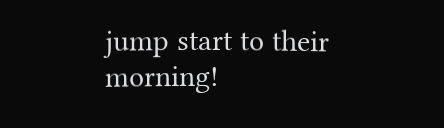jump start to their morning!